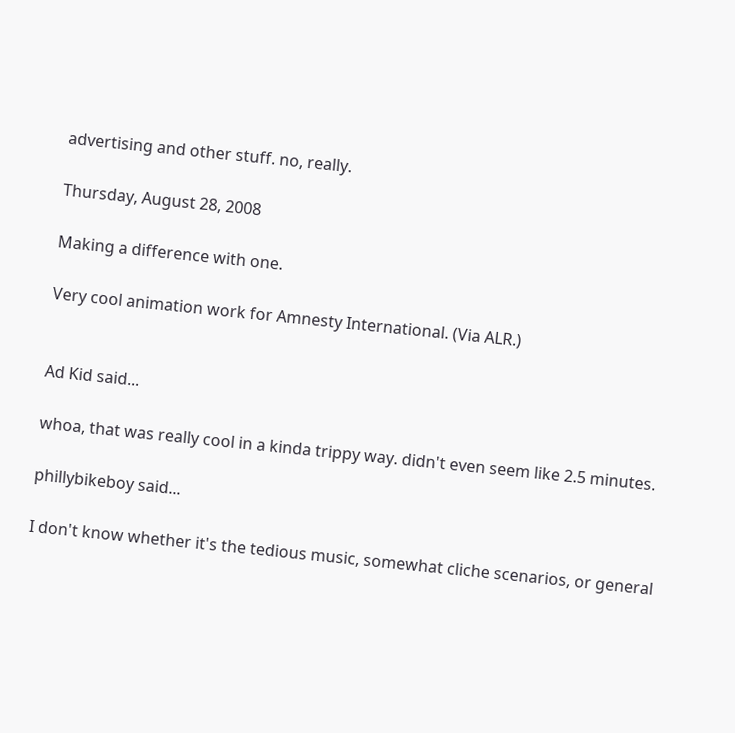advertising and other stuff. no, really.

Thursday, August 28, 2008

Making a difference with one.

Very cool animation work for Amnesty International. (Via ALR.)


Ad Kid said...

whoa, that was really cool in a kinda trippy way. didn't even seem like 2.5 minutes.

phillybikeboy said...

I don't know whether it's the tedious music, somewhat cliche scenarios, or general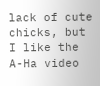lack of cute chicks, but I like the A-Ha video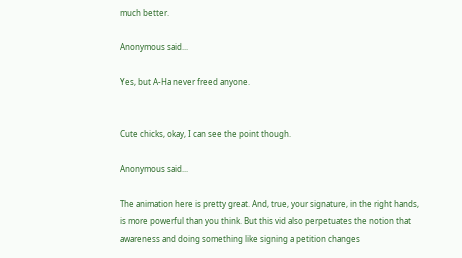much better.

Anonymous said...

Yes, but A-Ha never freed anyone.


Cute chicks, okay, I can see the point though.

Anonymous said...

The animation here is pretty great. And, true, your signature, in the right hands, is more powerful than you think. But this vid also perpetuates the notion that awareness and doing something like signing a petition changes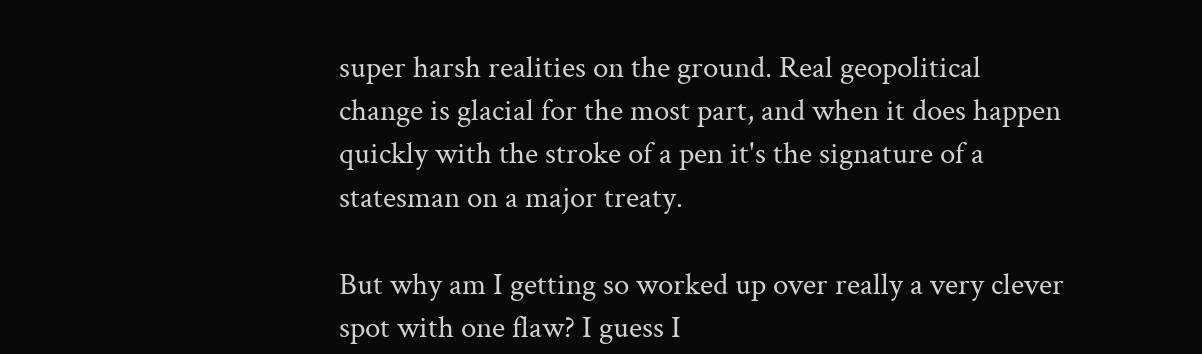super harsh realities on the ground. Real geopolitical change is glacial for the most part, and when it does happen quickly with the stroke of a pen it's the signature of a statesman on a major treaty.

But why am I getting so worked up over really a very clever spot with one flaw? I guess I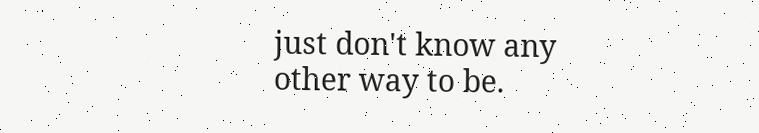just don't know any other way to be.